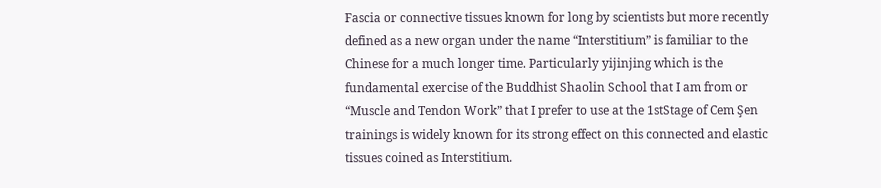Fascia or connective tissues known for long by scientists but more recently defined as a new organ under the name “Interstitium” is familiar to the Chinese for a much longer time. Particularly yijinjing which is the fundamental exercise of the Buddhist Shaolin School that I am from or “Muscle and Tendon Work” that I prefer to use at the 1stStage of Cem Şen trainings is widely known for its strong effect on this connected and elastic tissues coined as Interstitium.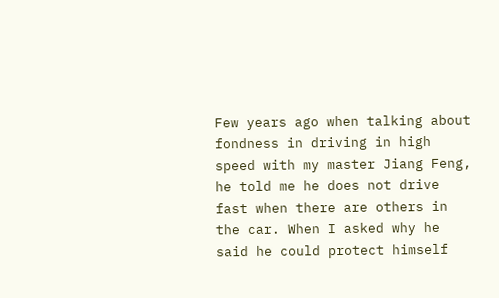Few years ago when talking about fondness in driving in high speed with my master Jiang Feng, he told me he does not drive fast when there are others in the car. When I asked why he said he could protect himself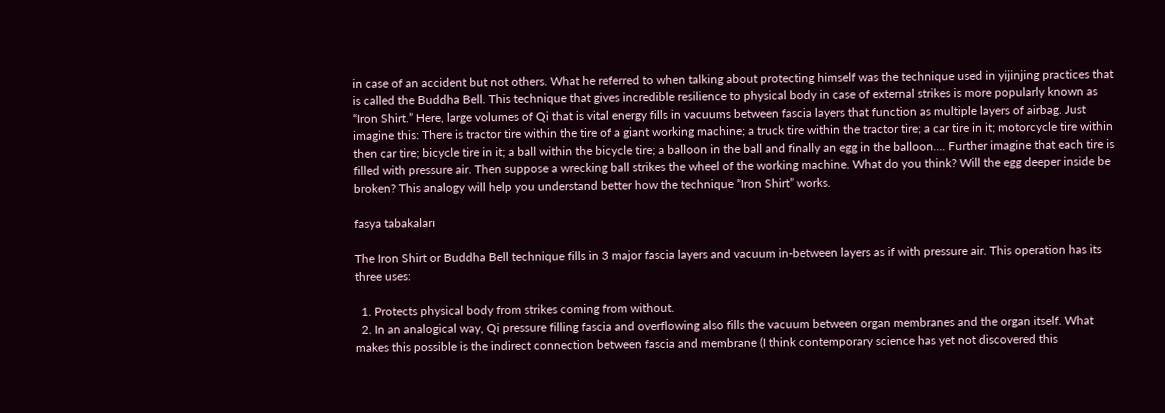in case of an accident but not others. What he referred to when talking about protecting himself was the technique used in yijinjing practices that is called the Buddha Bell. This technique that gives incredible resilience to physical body in case of external strikes is more popularly known as “Iron Shirt.” Here, large volumes of Qi that is vital energy fills in vacuums between fascia layers that function as multiple layers of airbag. Just imagine this: There is tractor tire within the tire of a giant working machine; a truck tire within the tractor tire; a car tire in it; motorcycle tire within then car tire; bicycle tire in it; a ball within the bicycle tire; a balloon in the ball and finally an egg in the balloon…. Further imagine that each tire is filled with pressure air. Then suppose a wrecking ball strikes the wheel of the working machine. What do you think? Will the egg deeper inside be broken? This analogy will help you understand better how the technique “Iron Shirt” works.

fasya tabakaları

The Iron Shirt or Buddha Bell technique fills in 3 major fascia layers and vacuum in-between layers as if with pressure air. This operation has its three uses:

  1. Protects physical body from strikes coming from without.
  2. In an analogical way, Qi pressure filling fascia and overflowing also fills the vacuum between organ membranes and the organ itself. What makes this possible is the indirect connection between fascia and membrane (I think contemporary science has yet not discovered this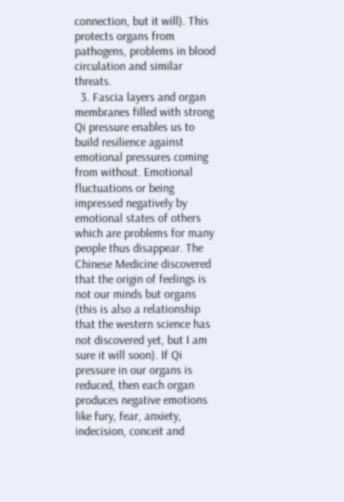connection, but it will). This protects organs from pathogens, problems in blood circulation and similar threats.
  3. Fascia layers and organ membranes filled with strong Qi pressure enables us to build resilience against emotional pressures coming from without. Emotional fluctuations or being impressed negatively by emotional states of others which are problems for many people thus disappear. The Chinese Medicine discovered that the origin of feelings is not our minds but organs (this is also a relationship that the western science has not discovered yet, but I am sure it will soon). If Qi pressure in our organs is reduced, then each organ produces negative emotions like fury, fear, anxiety, indecision, conceit and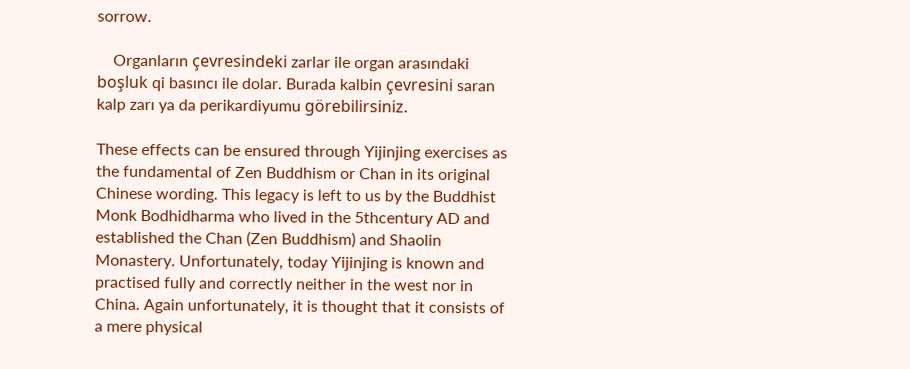sorrow.

    Organların çevresindeki zarlar ile organ arasındaki boşluk qi basıncı ile dolar. Burada kalbin çevresini saran kalp zarı ya da perikardiyumu görebilirsiniz.

These effects can be ensured through Yijinjing exercises as the fundamental of Zen Buddhism or Chan in its original Chinese wording. This legacy is left to us by the Buddhist Monk Bodhidharma who lived in the 5thcentury AD and established the Chan (Zen Buddhism) and Shaolin Monastery. Unfortunately, today Yijinjing is known and practised fully and correctly neither in the west nor in China. Again unfortunately, it is thought that it consists of a mere physical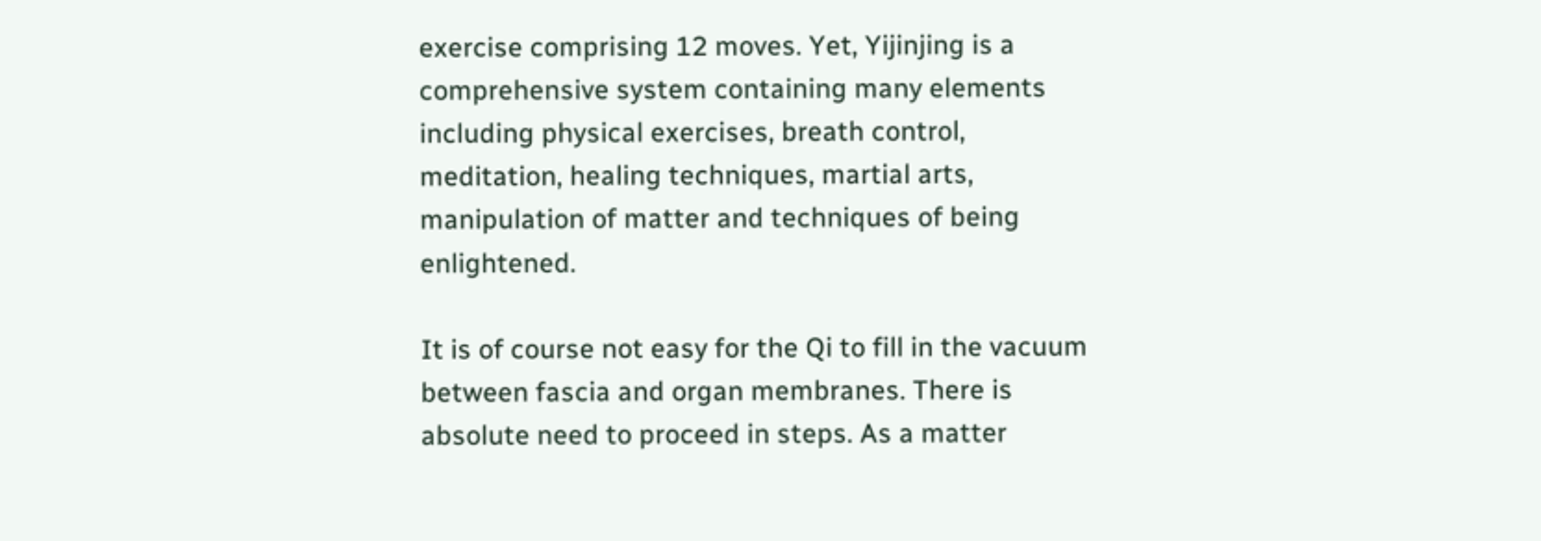exercise comprising 12 moves. Yet, Yijinjing is a comprehensive system containing many elements including physical exercises, breath control, meditation, healing techniques, martial arts, manipulation of matter and techniques of being enlightened.

It is of course not easy for the Qi to fill in the vacuum between fascia and organ membranes. There is absolute need to proceed in steps. As a matter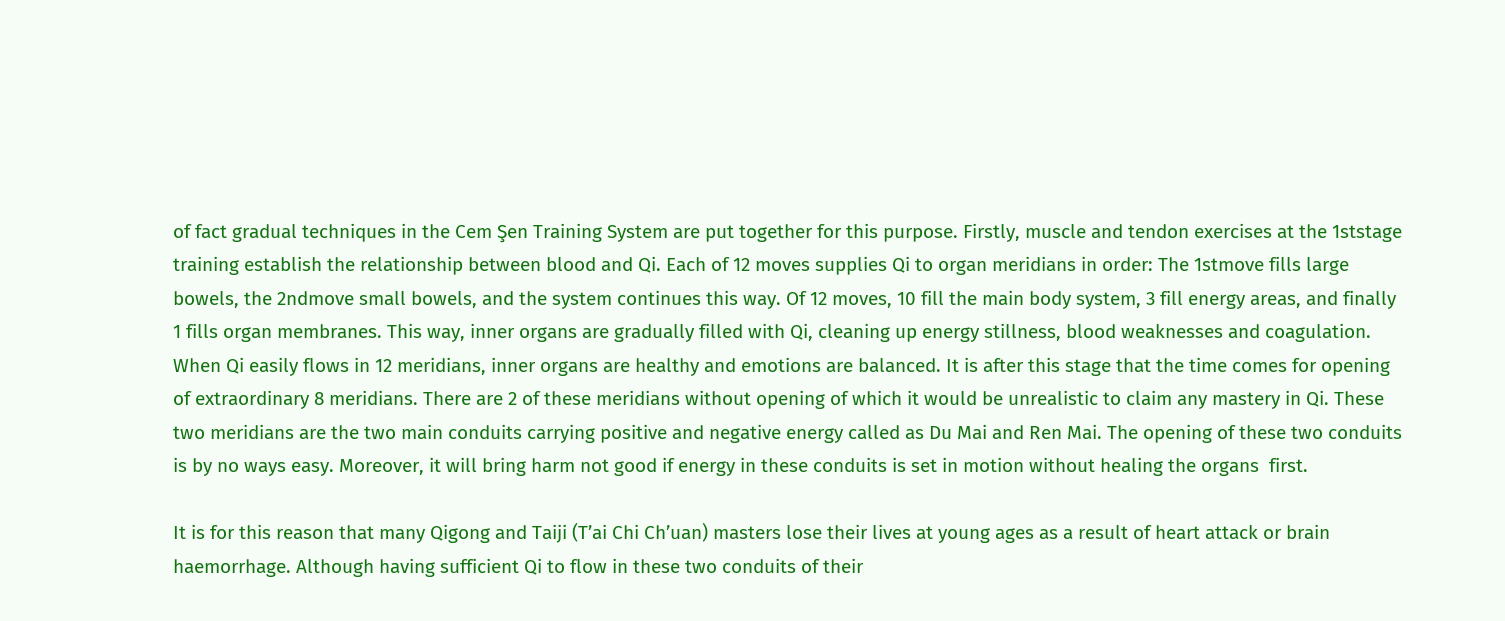of fact gradual techniques in the Cem Şen Training System are put together for this purpose. Firstly, muscle and tendon exercises at the 1ststage training establish the relationship between blood and Qi. Each of 12 moves supplies Qi to organ meridians in order: The 1stmove fills large bowels, the 2ndmove small bowels, and the system continues this way. Of 12 moves, 10 fill the main body system, 3 fill energy areas, and finally 1 fills organ membranes. This way, inner organs are gradually filled with Qi, cleaning up energy stillness, blood weaknesses and coagulation. When Qi easily flows in 12 meridians, inner organs are healthy and emotions are balanced. It is after this stage that the time comes for opening of extraordinary 8 meridians. There are 2 of these meridians without opening of which it would be unrealistic to claim any mastery in Qi. These two meridians are the two main conduits carrying positive and negative energy called as Du Mai and Ren Mai. The opening of these two conduits is by no ways easy. Moreover, it will bring harm not good if energy in these conduits is set in motion without healing the organs  first.

It is for this reason that many Qigong and Taiji (T’ai Chi Ch’uan) masters lose their lives at young ages as a result of heart attack or brain haemorrhage. Although having sufficient Qi to flow in these two conduits of their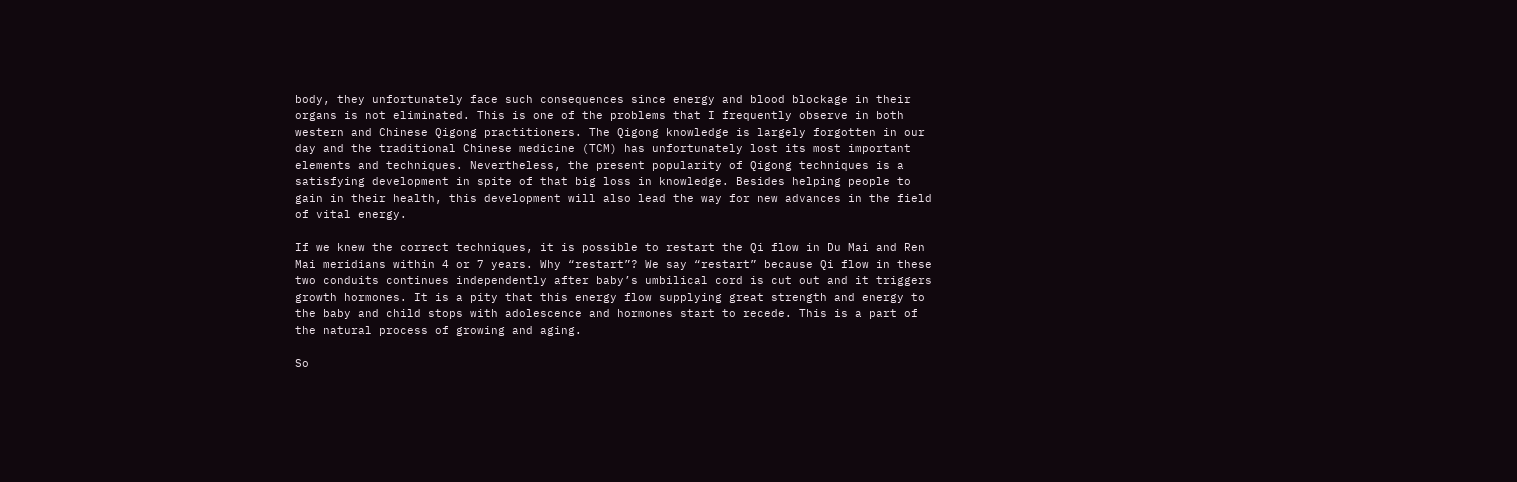body, they unfortunately face such consequences since energy and blood blockage in their organs is not eliminated. This is one of the problems that I frequently observe in both western and Chinese Qigong practitioners. The Qigong knowledge is largely forgotten in our day and the traditional Chinese medicine (TCM) has unfortunately lost its most important elements and techniques. Nevertheless, the present popularity of Qigong techniques is a satisfying development in spite of that big loss in knowledge. Besides helping people to gain in their health, this development will also lead the way for new advances in the field of vital energy.

If we knew the correct techniques, it is possible to restart the Qi flow in Du Mai and Ren Mai meridians within 4 or 7 years. Why “restart”? We say “restart” because Qi flow in these two conduits continues independently after baby’s umbilical cord is cut out and it triggers growth hormones. It is a pity that this energy flow supplying great strength and energy to the baby and child stops with adolescence and hormones start to recede. This is a part of the natural process of growing and aging.

So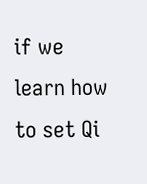if we learn how to set Qi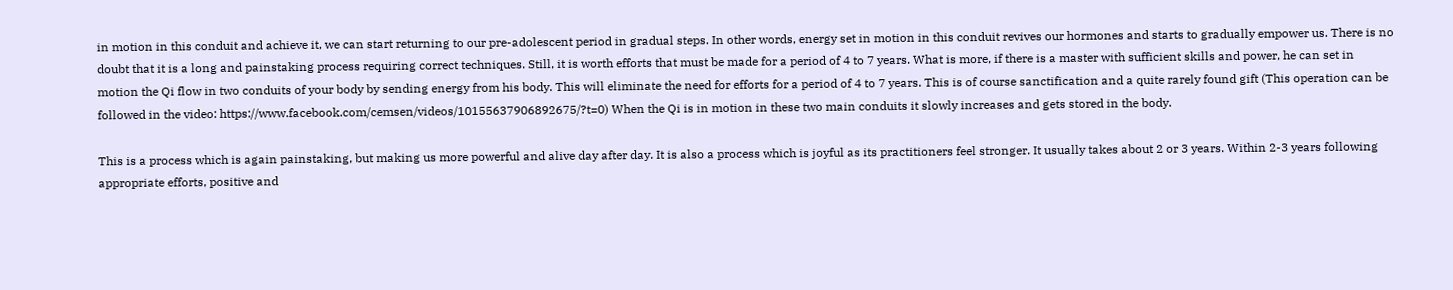in motion in this conduit and achieve it, we can start returning to our pre-adolescent period in gradual steps. In other words, energy set in motion in this conduit revives our hormones and starts to gradually empower us. There is no doubt that it is a long and painstaking process requiring correct techniques. Still, it is worth efforts that must be made for a period of 4 to 7 years. What is more, if there is a master with sufficient skills and power, he can set in motion the Qi flow in two conduits of your body by sending energy from his body. This will eliminate the need for efforts for a period of 4 to 7 years. This is of course sanctification and a quite rarely found gift (This operation can be followed in the video: https://www.facebook.com/cemsen/videos/10155637906892675/?t=0) When the Qi is in motion in these two main conduits it slowly increases and gets stored in the body.

This is a process which is again painstaking, but making us more powerful and alive day after day. It is also a process which is joyful as its practitioners feel stronger. It usually takes about 2 or 3 years. Within 2-3 years following appropriate efforts, positive and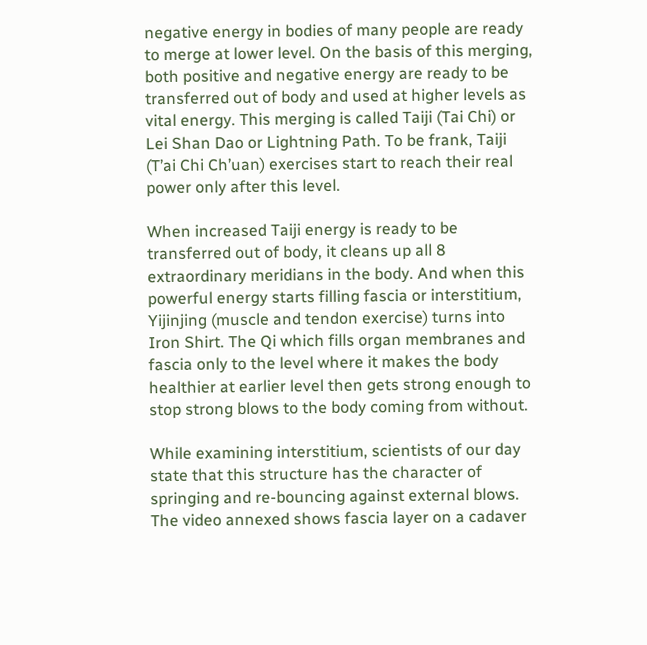negative energy in bodies of many people are ready to merge at lower level. On the basis of this merging, both positive and negative energy are ready to be transferred out of body and used at higher levels as vital energy. This merging is called Taiji (Tai Chi) or Lei Shan Dao or Lightning Path. To be frank, Taiji (T’ai Chi Ch’uan) exercises start to reach their real power only after this level.

When increased Taiji energy is ready to be transferred out of body, it cleans up all 8 extraordinary meridians in the body. And when this powerful energy starts filling fascia or interstitium, Yijinjing (muscle and tendon exercise) turns into Iron Shirt. The Qi which fills organ membranes and fascia only to the level where it makes the body healthier at earlier level then gets strong enough to stop strong blows to the body coming from without.

While examining interstitium, scientists of our day state that this structure has the character of springing and re-bouncing against external blows. The video annexed shows fascia layer on a cadaver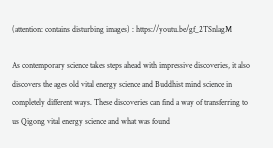(attention: contains disturbing images) : https://youtu.be/gf_2TSnlagM

As contemporary science takes steps ahead with impressive discoveries, it also discovers the ages old vital energy science and Buddhist mind science in completely different ways. These discoveries can find a way of transferring to us Qigong vital energy science and what was found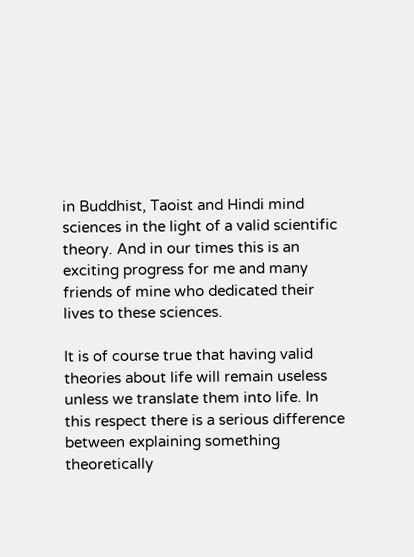in Buddhist, Taoist and Hindi mind sciences in the light of a valid scientific theory. And in our times this is an exciting progress for me and many friends of mine who dedicated their lives to these sciences.

It is of course true that having valid theories about life will remain useless unless we translate them into life. In this respect there is a serious difference between explaining something theoretically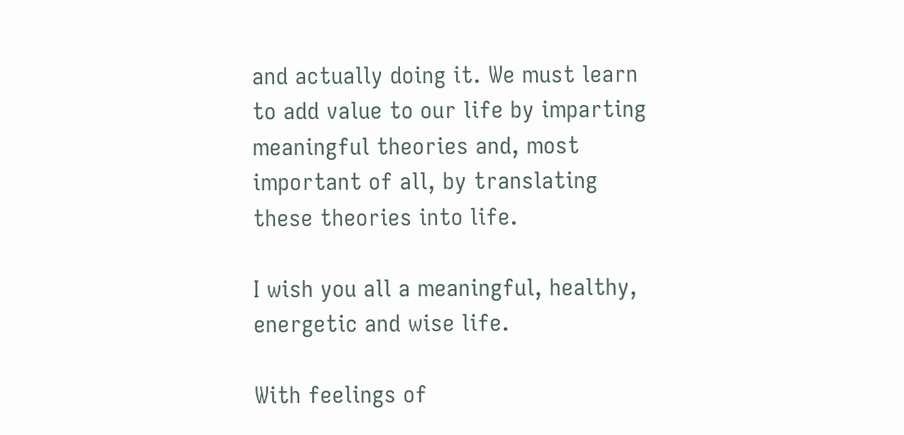and actually doing it. We must learn to add value to our life by imparting meaningful theories and, most important of all, by translating these theories into life.

I wish you all a meaningful, healthy, energetic and wise life.

With feelings of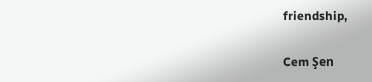friendship,

Cem Şen